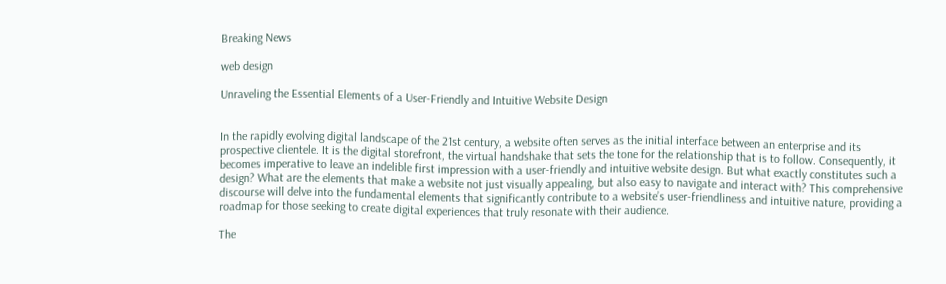Breaking News

web design

Unraveling the Essential Elements of a User-Friendly and Intuitive Website Design


In the rapidly evolving digital landscape of the 21st century, a website often serves as the initial interface between an enterprise and its prospective clientele. It is the digital storefront, the virtual handshake that sets the tone for the relationship that is to follow. Consequently, it becomes imperative to leave an indelible first impression with a user-friendly and intuitive website design. But what exactly constitutes such a design? What are the elements that make a website not just visually appealing, but also easy to navigate and interact with? This comprehensive discourse will delve into the fundamental elements that significantly contribute to a website’s user-friendliness and intuitive nature, providing a roadmap for those seeking to create digital experiences that truly resonate with their audience.

The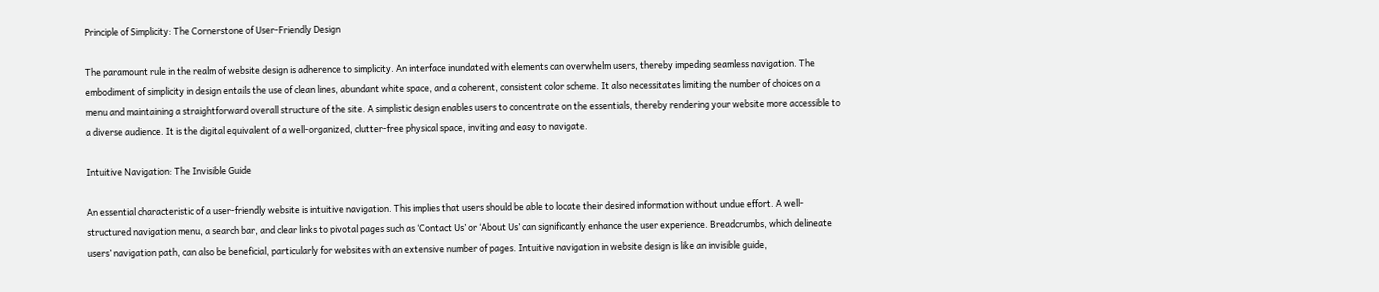Principle of Simplicity: The Cornerstone of User-Friendly Design

The paramount rule in the realm of website design is adherence to simplicity. An interface inundated with elements can overwhelm users, thereby impeding seamless navigation. The embodiment of simplicity in design entails the use of clean lines, abundant white space, and a coherent, consistent color scheme. It also necessitates limiting the number of choices on a menu and maintaining a straightforward overall structure of the site. A simplistic design enables users to concentrate on the essentials, thereby rendering your website more accessible to a diverse audience. It is the digital equivalent of a well-organized, clutter-free physical space, inviting and easy to navigate.

Intuitive Navigation: The Invisible Guide

An essential characteristic of a user-friendly website is intuitive navigation. This implies that users should be able to locate their desired information without undue effort. A well-structured navigation menu, a search bar, and clear links to pivotal pages such as ‘Contact Us’ or ‘About Us’ can significantly enhance the user experience. Breadcrumbs, which delineate users’ navigation path, can also be beneficial, particularly for websites with an extensive number of pages. Intuitive navigation in website design is like an invisible guide,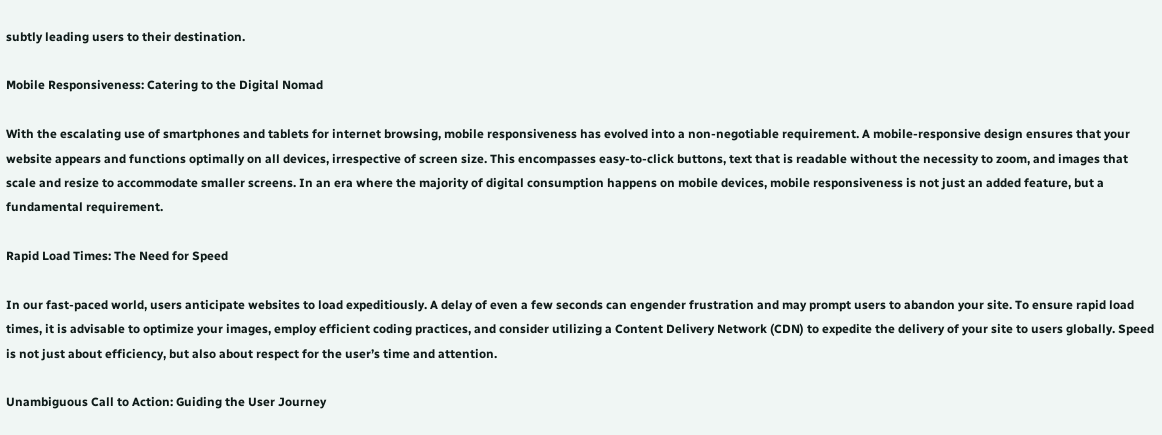subtly leading users to their destination.

Mobile Responsiveness: Catering to the Digital Nomad

With the escalating use of smartphones and tablets for internet browsing, mobile responsiveness has evolved into a non-negotiable requirement. A mobile-responsive design ensures that your website appears and functions optimally on all devices, irrespective of screen size. This encompasses easy-to-click buttons, text that is readable without the necessity to zoom, and images that scale and resize to accommodate smaller screens. In an era where the majority of digital consumption happens on mobile devices, mobile responsiveness is not just an added feature, but a fundamental requirement.

Rapid Load Times: The Need for Speed

In our fast-paced world, users anticipate websites to load expeditiously. A delay of even a few seconds can engender frustration and may prompt users to abandon your site. To ensure rapid load times, it is advisable to optimize your images, employ efficient coding practices, and consider utilizing a Content Delivery Network (CDN) to expedite the delivery of your site to users globally. Speed is not just about efficiency, but also about respect for the user’s time and attention.

Unambiguous Call to Action: Guiding the User Journey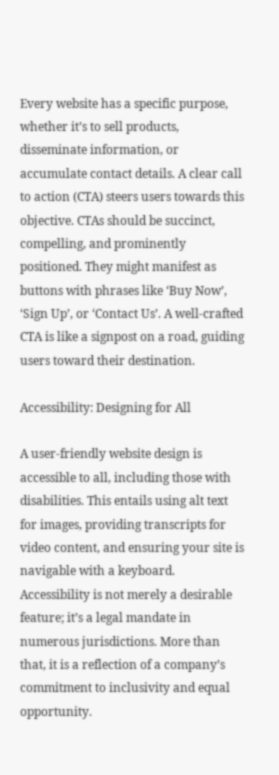Every website has a specific purpose, whether it’s to sell products, disseminate information, or accumulate contact details. A clear call to action (CTA) steers users towards this objective. CTAs should be succinct, compelling, and prominently positioned. They might manifest as buttons with phrases like ‘Buy Now’, ‘Sign Up’, or ‘Contact Us’. A well-crafted CTA is like a signpost on a road, guiding users toward their destination.

Accessibility: Designing for All

A user-friendly website design is accessible to all, including those with disabilities. This entails using alt text for images, providing transcripts for video content, and ensuring your site is navigable with a keyboard. Accessibility is not merely a desirable feature; it’s a legal mandate in numerous jurisdictions. More than that, it is a reflection of a company’s commitment to inclusivity and equal opportunity.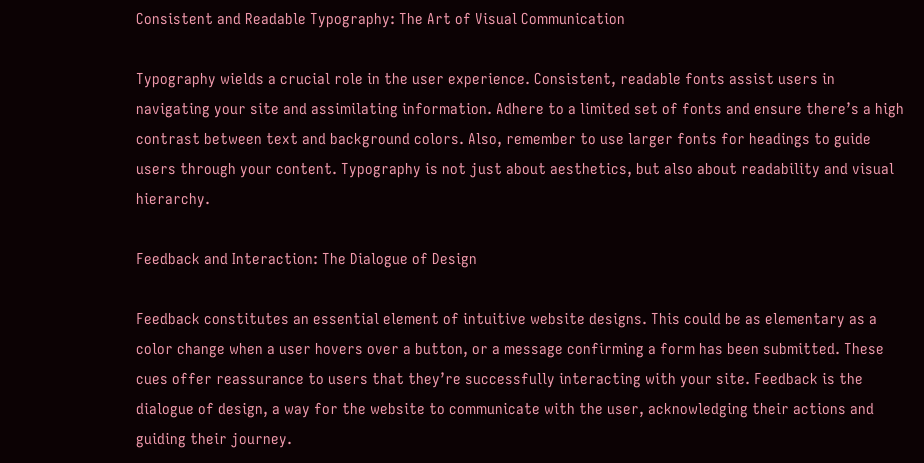Consistent and Readable Typography: The Art of Visual Communication

Typography wields a crucial role in the user experience. Consistent, readable fonts assist users in navigating your site and assimilating information. Adhere to a limited set of fonts and ensure there’s a high contrast between text and background colors. Also, remember to use larger fonts for headings to guide users through your content. Typography is not just about aesthetics, but also about readability and visual hierarchy.

Feedback and Interaction: The Dialogue of Design

Feedback constitutes an essential element of intuitive website designs. This could be as elementary as a color change when a user hovers over a button, or a message confirming a form has been submitted. These cues offer reassurance to users that they’re successfully interacting with your site. Feedback is the dialogue of design, a way for the website to communicate with the user, acknowledging their actions and guiding their journey.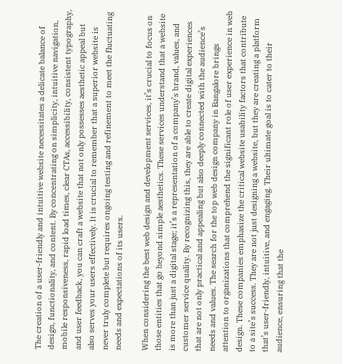The creation of a user-friendly and intuitive website necessitates a delicate balance of design, functionality, and content. By concentrating on simplicity, intuitive navigation, mobile responsiveness, rapid load times, clear CTAs, accessibility, consistent typography, and user feedback, you can craft a website that not only possesses aesthetic appeal but also serves your users effectively. It is crucial to remember that a superior website is never truly complete but requires ongoing testing and refinement to meet the fluctuating needs and expectations of its users.

When considering the best web design and development services, it’s crucial to focus on those entities that go beyond simple aesthetics. These services understand that a website is more than just a digital stage; it’s a representation of a company’s brand, values, and customer service quality. By recognizing this, they are able to create digital experiences that are not only practical and appealing but also deeply connected with the audience’s needs and values. The search for the top web design company in Bangalore brings attention to organizations that comprehend the significant role of user experience in web design. These companies emphasize the critical website usability factors that contribute to a site’s success. They are not just designing a website, but they are creating a platform that’s user-friendly, intuitive, and engaging. Their ultimate goal is to cater to their audience, ensuring that the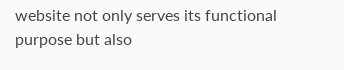website not only serves its functional purpose but also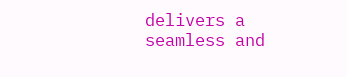delivers a seamless and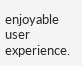enjoyable user experience.